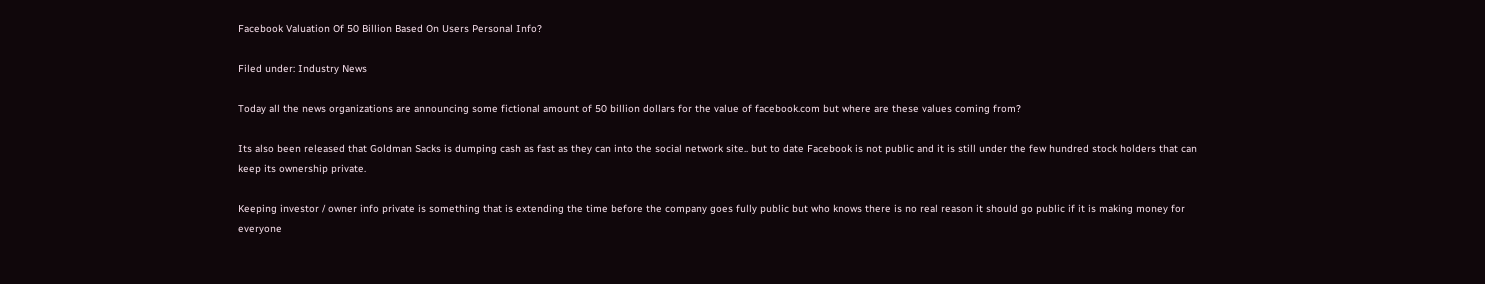Facebook Valuation Of 50 Billion Based On Users Personal Info?

Filed under: Industry News

Today all the news organizations are announcing some fictional amount of 50 billion dollars for the value of facebook.com but where are these values coming from?

Its also been released that Goldman Sacks is dumping cash as fast as they can into the social network site.. but to date Facebook is not public and it is still under the few hundred stock holders that can keep its ownership private.

Keeping investor / owner info private is something that is extending the time before the company goes fully public but who knows there is no real reason it should go public if it is making money for everyone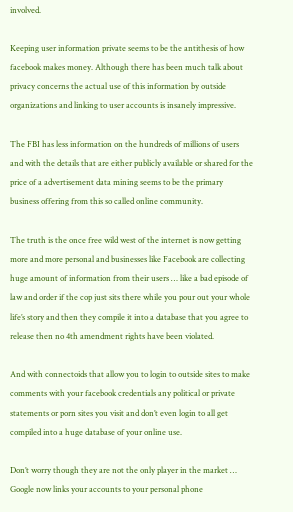involved.

Keeping user information private seems to be the antithesis of how facebook makes money. Although there has been much talk about privacy concerns the actual use of this information by outside organizations and linking to user accounts is insanely impressive.

The FBI has less information on the hundreds of millions of users and with the details that are either publicly available or shared for the price of a advertisement data mining seems to be the primary business offering from this so called online community.

The truth is the once free wild west of the internet is now getting more and more personal and businesses like Facebook are collecting huge amount of information from their users … like a bad episode of law and order if the cop just sits there while you pour out your whole life’s story and then they compile it into a database that you agree to release then no 4th amendment rights have been violated.

And with connectoids that allow you to login to outside sites to make comments with your facebook credentials any political or private statements or porn sites you visit and don’t even login to all get compiled into a huge database of your online use.

Don’t worry though they are not the only player in the market … Google now links your accounts to your personal phone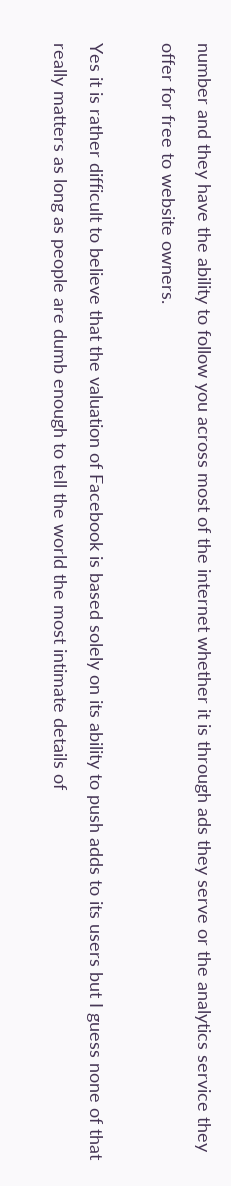number and they have the ability to follow you across most of the internet whether it is through ads they serve or the analytics service they offer for free to website owners.

Yes it is rather difficult to believe that the valuation of Facebook is based solely on its ability to push adds to its users but I guess none of that really matters as long as people are dumb enough to tell the world the most intimate details of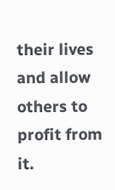their lives and allow others to profit from it.